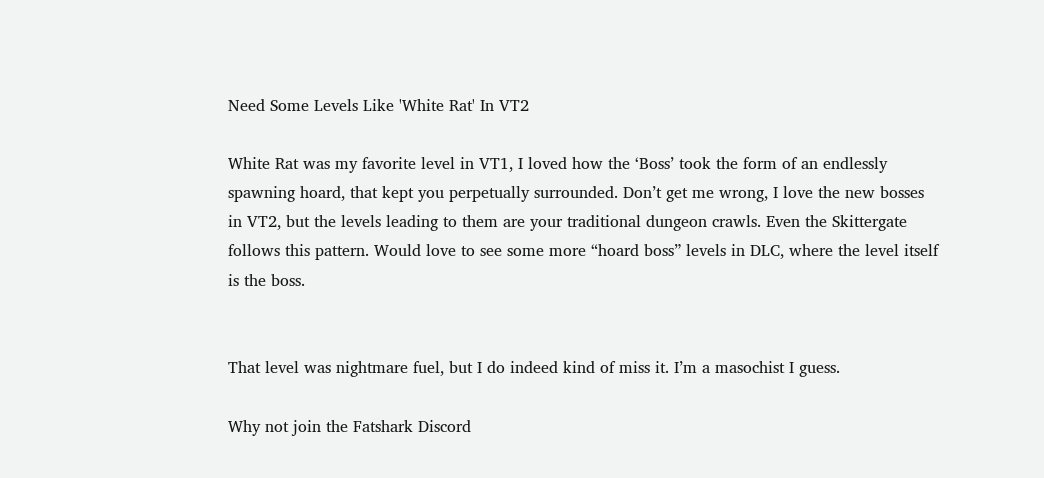Need Some Levels Like 'White Rat' In VT2

White Rat was my favorite level in VT1, I loved how the ‘Boss’ took the form of an endlessly spawning hoard, that kept you perpetually surrounded. Don’t get me wrong, I love the new bosses in VT2, but the levels leading to them are your traditional dungeon crawls. Even the Skittergate follows this pattern. Would love to see some more “hoard boss” levels in DLC, where the level itself is the boss.


That level was nightmare fuel, but I do indeed kind of miss it. I’m a masochist I guess.

Why not join the Fatshark Discord